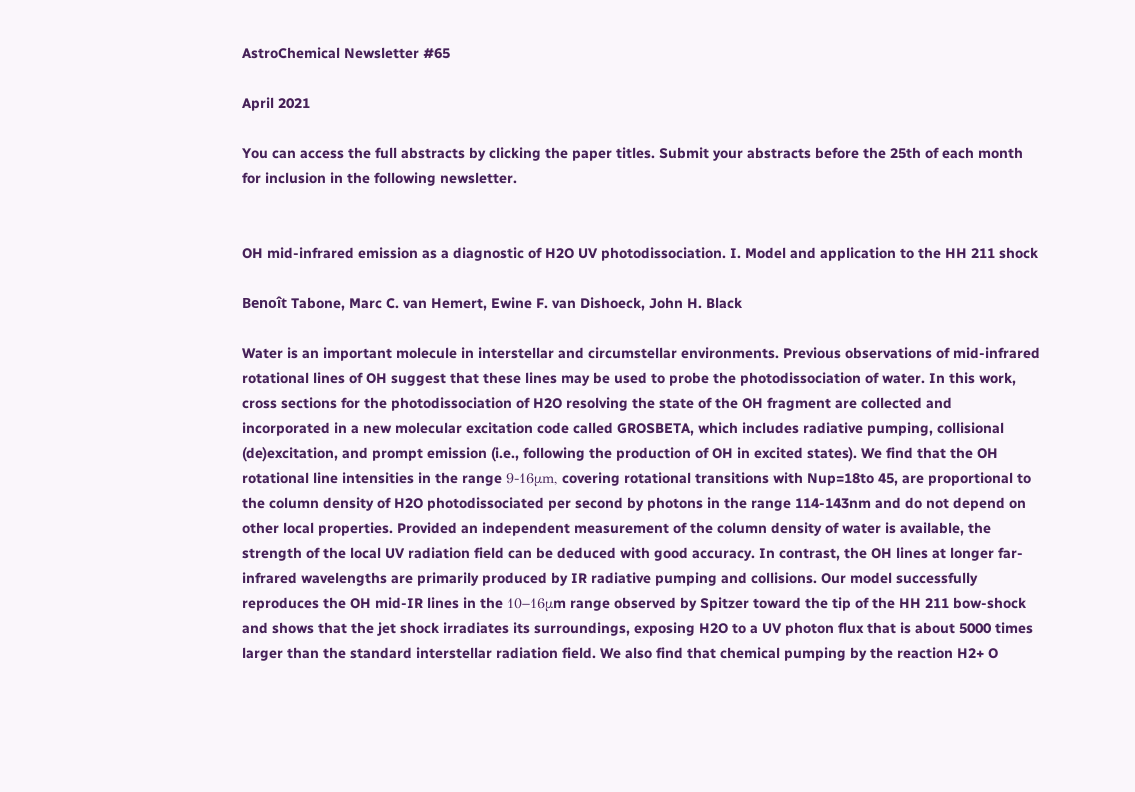AstroChemical Newsletter #65

April 2021

You can access the full abstracts by clicking the paper titles. Submit your abstracts before the 25th of each month for inclusion in the following newsletter.


OH mid-infrared emission as a diagnostic of H2O UV photodissociation. I. Model and application to the HH 211 shock

Benoît Tabone, Marc C. van Hemert, Ewine F. van Dishoeck, John H. Black

Water is an important molecule in interstellar and circumstellar environments. Previous observations of mid-infrared rotational lines of OH suggest that these lines may be used to probe the photodissociation of water. In this work, cross sections for the photodissociation of H2O resolving the state of the OH fragment are collected and incorporated in a new molecular excitation code called GROSBETA, which includes radiative pumping, collisional (de)excitation, and prompt emission (i.e., following the production of OH in excited states). We find that the OH rotational line intensities in the range 9-16μm, covering rotational transitions with Nup=18to 45, are proportional to the column density of H2O photodissociated per second by photons in the range 114-143nm and do not depend on other local properties. Provided an independent measurement of the column density of water is available, the strength of the local UV radiation field can be deduced with good accuracy. In contrast, the OH lines at longer far-infrared wavelengths are primarily produced by IR radiative pumping and collisions. Our model successfully reproduces the OH mid-IR lines in the 10−16μm range observed by Spitzer toward the tip of the HH 211 bow-shock and shows that the jet shock irradiates its surroundings, exposing H2O to a UV photon flux that is about 5000 times larger than the standard interstellar radiation field. We also find that chemical pumping by the reaction H2+ O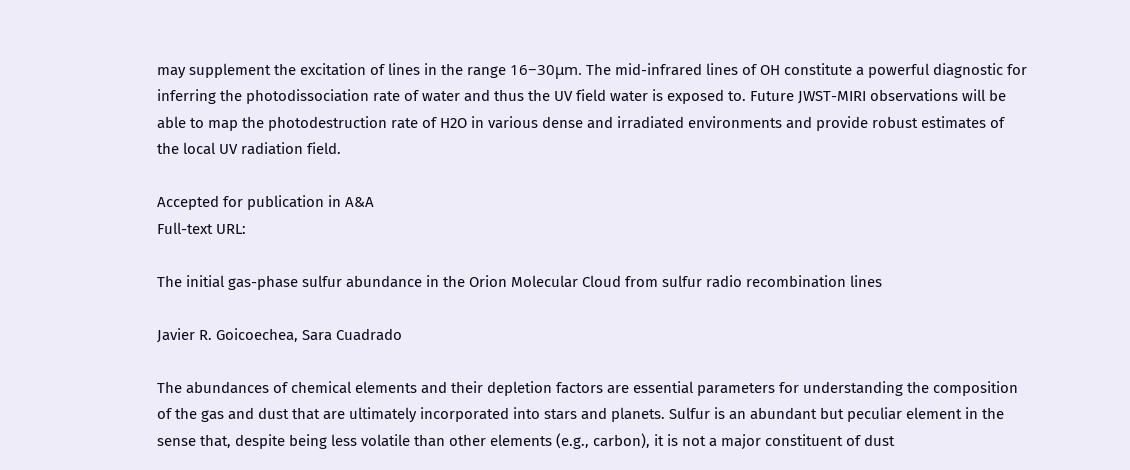may supplement the excitation of lines in the range 16−30μm. The mid-infrared lines of OH constitute a powerful diagnostic for inferring the photodissociation rate of water and thus the UV field water is exposed to. Future JWST-MIRI observations will be able to map the photodestruction rate of H2O in various dense and irradiated environments and provide robust estimates of the local UV radiation field.

Accepted for publication in A&A
Full-text URL:

The initial gas-phase sulfur abundance in the Orion Molecular Cloud from sulfur radio recombination lines

Javier R. Goicoechea, Sara Cuadrado

The abundances of chemical elements and their depletion factors are essential parameters for understanding the composition of the gas and dust that are ultimately incorporated into stars and planets. Sulfur is an abundant but peculiar element in the sense that, despite being less volatile than other elements (e.g., carbon), it is not a major constituent of dust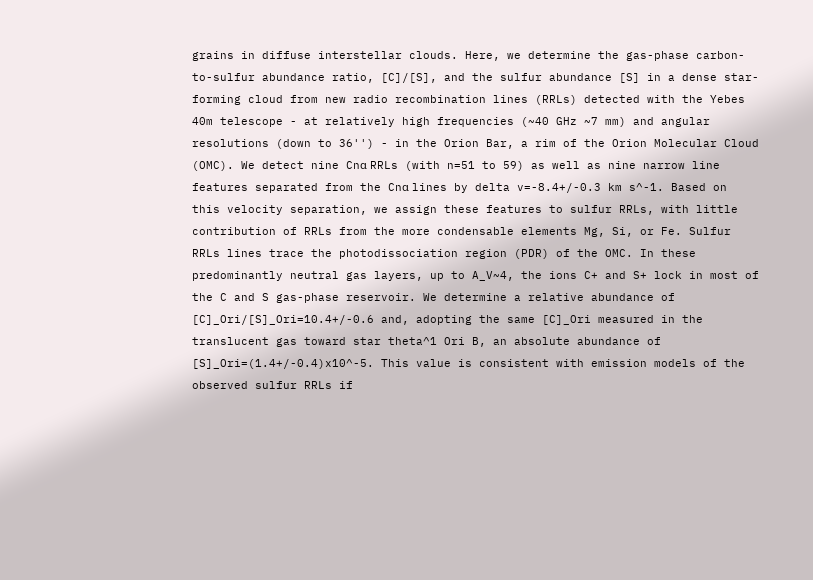grains in diffuse interstellar clouds. Here, we determine the gas-phase carbon-to-sulfur abundance ratio, [C]/[S], and the sulfur abundance [S] in a dense star-forming cloud from new radio recombination lines (RRLs) detected with the Yebes 40m telescope - at relatively high frequencies (~40 GHz ~7 mm) and angular resolutions (down to 36'') - in the Orion Bar, a rim of the Orion Molecular Cloud (OMC). We detect nine Cnα RRLs (with n=51 to 59) as well as nine narrow line features separated from the Cnα lines by delta v=-8.4+/-0.3 km s^-1. Based on this velocity separation, we assign these features to sulfur RRLs, with little contribution of RRLs from the more condensable elements Mg, Si, or Fe. Sulfur RRLs lines trace the photodissociation region (PDR) of the OMC. In these predominantly neutral gas layers, up to A_V~4, the ions C+ and S+ lock in most of the C and S gas-phase reservoir. We determine a relative abundance of [C]_Ori/[S]_Ori=10.4+/-0.6 and, adopting the same [C]_Ori measured in the translucent gas toward star theta^1 Ori B, an absolute abundance of [S]_Ori=(1.4+/-0.4)x10^-5. This value is consistent with emission models of the observed sulfur RRLs if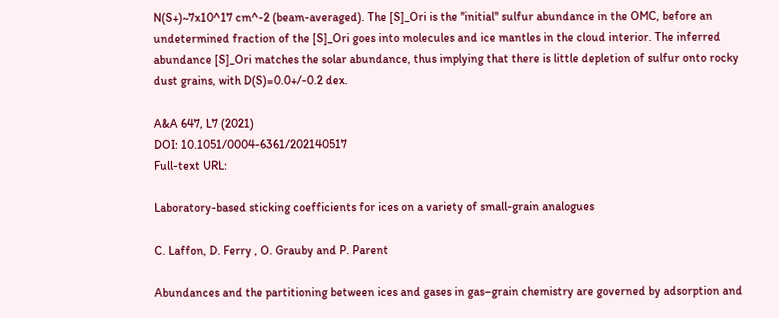N(S+)~7x10^17 cm^-2 (beam-averaged). The [S]_Ori is the ''initial'' sulfur abundance in the OMC, before an undetermined fraction of the [S]_Ori goes into molecules and ice mantles in the cloud interior. The inferred abundance [S]_Ori matches the solar abundance, thus implying that there is little depletion of sulfur onto rocky dust grains, with D(S)=0.0+/-0.2 dex.

A&A 647, L7 (2021)
DOI: 10.1051/0004-6361/202140517
Full-text URL:

Laboratory-based sticking coefficients for ices on a variety of small-grain analogues

C. Laffon, D. Ferry , O. Grauby and P. Parent

Abundances and the partitioning between ices and gases in gas–grain chemistry are governed by adsorption and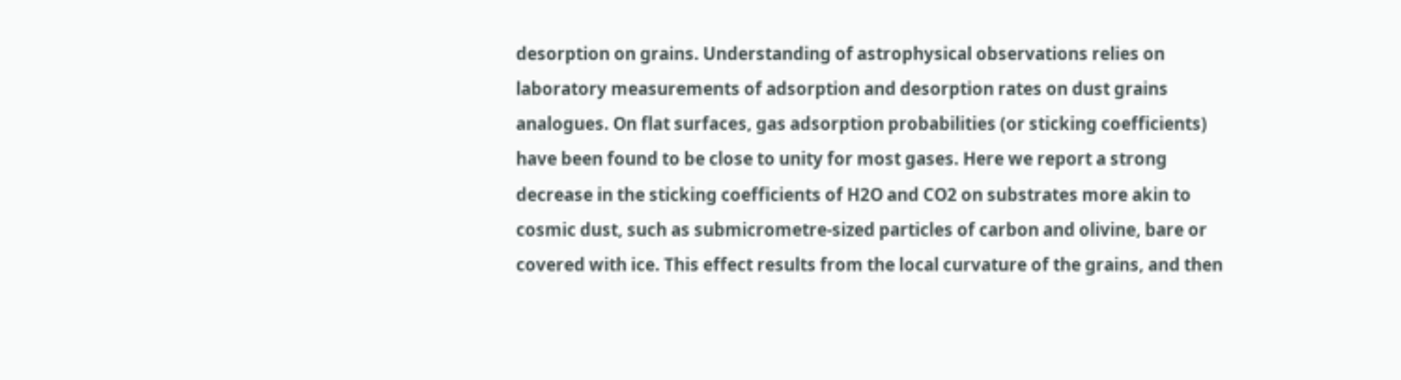desorption on grains. Understanding of astrophysical observations relies on laboratory measurements of adsorption and desorption rates on dust grains analogues. On flat surfaces, gas adsorption probabilities (or sticking coefficients) have been found to be close to unity for most gases. Here we report a strong decrease in the sticking coefficients of H2O and CO2 on substrates more akin to cosmic dust, such as submicrometre-sized particles of carbon and olivine, bare or covered with ice. This effect results from the local curvature of the grains, and then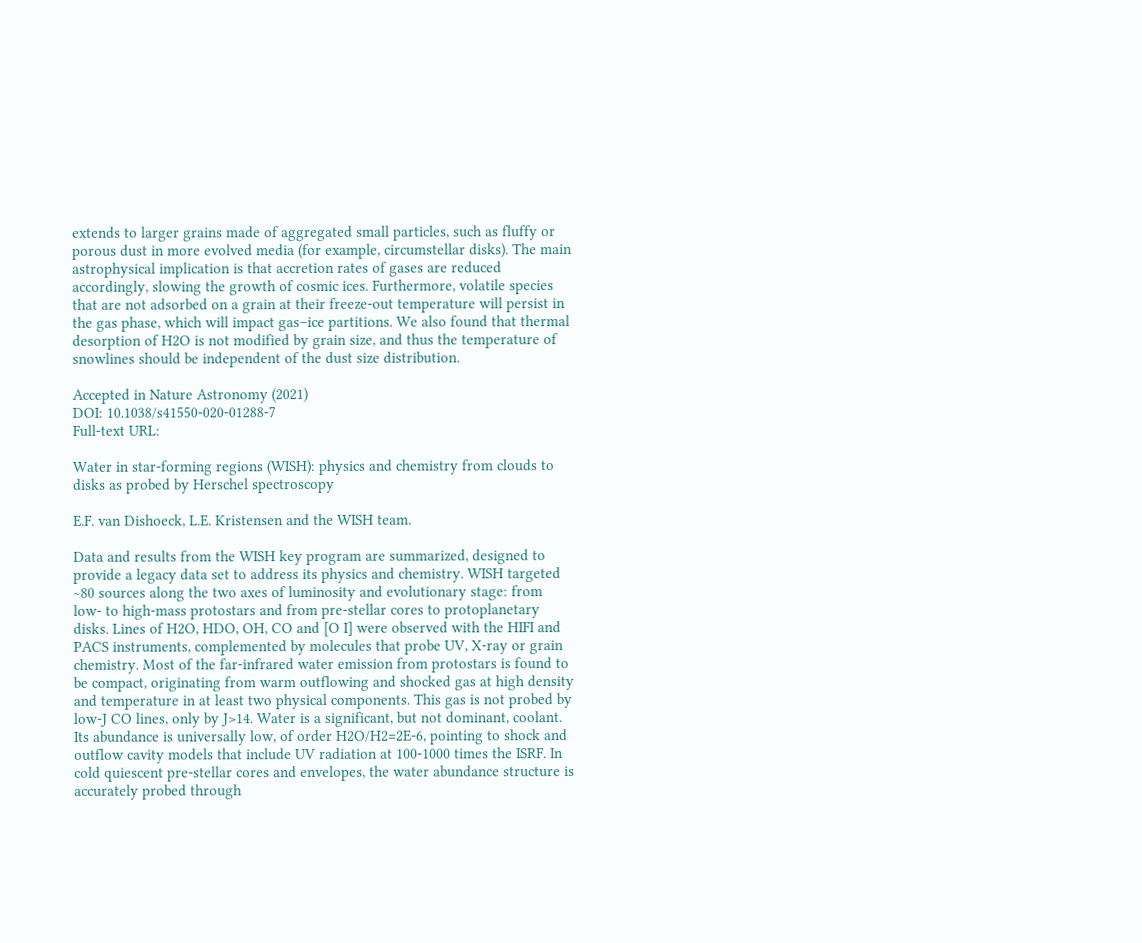extends to larger grains made of aggregated small particles, such as fluffy or porous dust in more evolved media (for example, circumstellar disks). The main astrophysical implication is that accretion rates of gases are reduced accordingly, slowing the growth of cosmic ices. Furthermore, volatile species that are not adsorbed on a grain at their freeze-out temperature will persist in the gas phase, which will impact gas–ice partitions. We also found that thermal desorption of H2O is not modified by grain size, and thus the temperature of snowlines should be independent of the dust size distribution.

Accepted in Nature Astronomy (2021)
DOI: 10.1038/s41550-020-01288-7
Full-text URL:

Water in star-forming regions (WISH): physics and chemistry from clouds to disks as probed by Herschel spectroscopy

E.F. van Dishoeck, L.E. Kristensen and the WISH team.

Data and results from the WISH key program are summarized, designed to provide a legacy data set to address its physics and chemistry. WISH targeted ~80 sources along the two axes of luminosity and evolutionary stage: from low- to high-mass protostars and from pre-stellar cores to protoplanetary disks. Lines of H2O, HDO, OH, CO and [O I] were observed with the HIFI and PACS instruments, complemented by molecules that probe UV, X-ray or grain chemistry. Most of the far-infrared water emission from protostars is found to be compact, originating from warm outflowing and shocked gas at high density and temperature in at least two physical components. This gas is not probed by low-J CO lines, only by J>14. Water is a significant, but not dominant, coolant. Its abundance is universally low, of order H2O/H2=2E-6, pointing to shock and outflow cavity models that include UV radiation at 100-1000 times the ISRF. In cold quiescent pre-stellar cores and envelopes, the water abundance structure is accurately probed through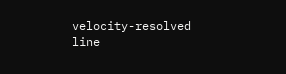velocity-resolved line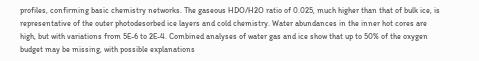profiles, confirming basic chemistry networks. The gaseous HDO/H2O ratio of 0.025, much higher than that of bulk ice, is representative of the outer photodesorbed ice layers and cold chemistry. Water abundances in the inner hot cores are high, but with variations from 5E-6 to 2E-4. Combined analyses of water gas and ice show that up to 50% of the oxygen budget may be missing, with possible explanations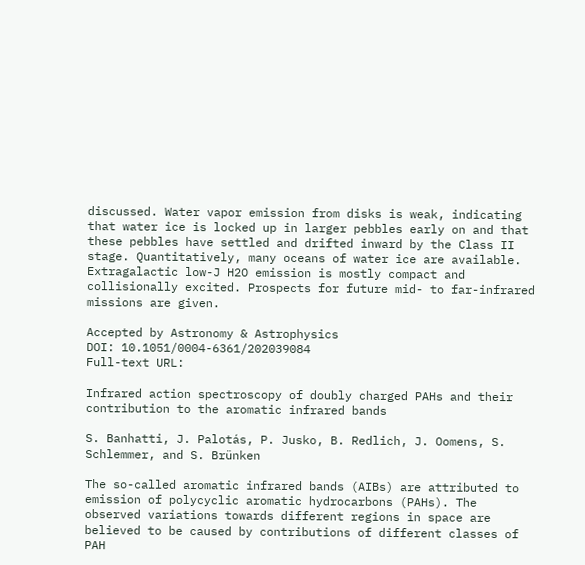discussed. Water vapor emission from disks is weak, indicating that water ice is locked up in larger pebbles early on and that these pebbles have settled and drifted inward by the Class II stage. Quantitatively, many oceans of water ice are available. Extragalactic low-J H2O emission is mostly compact and collisionally excited. Prospects for future mid- to far-infrared missions are given.

Accepted by Astronomy & Astrophysics
DOI: 10.1051/0004-6361/202039084
Full-text URL:

Infrared action spectroscopy of doubly charged PAHs and their contribution to the aromatic infrared bands

S. Banhatti, J. Palotás, P. Jusko, B. Redlich, J. Oomens, S. Schlemmer, and S. Brünken

The so-called aromatic infrared bands (AIBs) are attributed to emission of polycyclic aromatic hydrocarbons (PAHs). The observed variations towards different regions in space are believed to be caused by contributions of different classes of PAH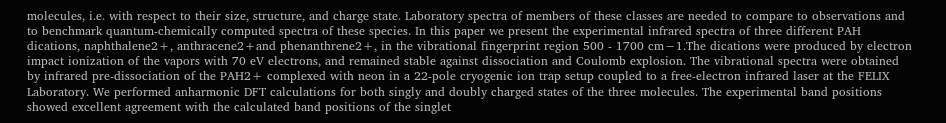molecules, i.e. with respect to their size, structure, and charge state. Laboratory spectra of members of these classes are needed to compare to observations and to benchmark quantum-chemically computed spectra of these species. In this paper we present the experimental infrared spectra of three different PAH dications, naphthalene2+, anthracene2+and phenanthrene2+, in the vibrational fingerprint region 500 - 1700 cm−1.The dications were produced by electron impact ionization of the vapors with 70 eV electrons, and remained stable against dissociation and Coulomb explosion. The vibrational spectra were obtained by infrared pre-dissociation of the PAH2+ complexed with neon in a 22-pole cryogenic ion trap setup coupled to a free-electron infrared laser at the FELIX Laboratory. We performed anharmonic DFT calculations for both singly and doubly charged states of the three molecules. The experimental band positions showed excellent agreement with the calculated band positions of the singlet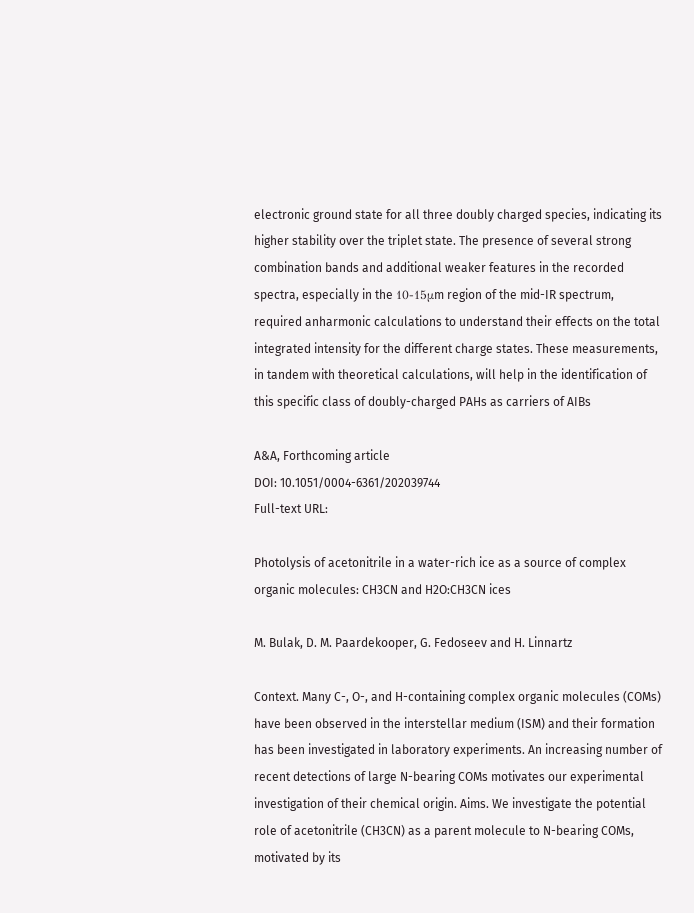electronic ground state for all three doubly charged species, indicating its higher stability over the triplet state. The presence of several strong combination bands and additional weaker features in the recorded spectra, especially in the 10-15μm region of the mid-IR spectrum, required anharmonic calculations to understand their effects on the total integrated intensity for the different charge states. These measurements, in tandem with theoretical calculations, will help in the identification of this specific class of doubly-charged PAHs as carriers of AIBs

A&A, Forthcoming article
DOI: 10.1051/0004-6361/202039744
Full-text URL:

Photolysis of acetonitrile in a water-rich ice as a source of complex organic molecules: CH3CN and H2O:CH3CN ices

M. Bulak, D. M. Paardekooper, G. Fedoseev and H. Linnartz

Context. Many C-, O-, and H-containing complex organic molecules (COMs) have been observed in the interstellar medium (ISM) and their formation has been investigated in laboratory experiments. An increasing number of recent detections of large N-bearing COMs motivates our experimental investigation of their chemical origin. Aims. We investigate the potential role of acetonitrile (CH3CN) as a parent molecule to N-bearing COMs, motivated by its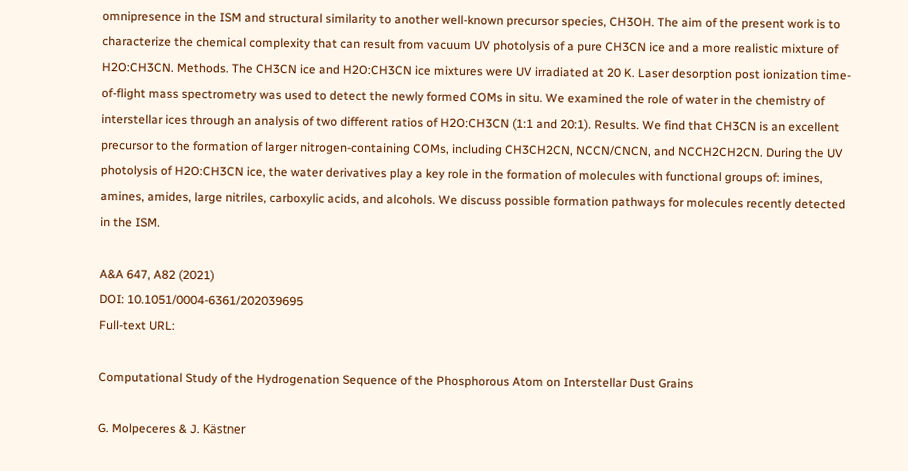omnipresence in the ISM and structural similarity to another well-known precursor species, CH3OH. The aim of the present work is to characterize the chemical complexity that can result from vacuum UV photolysis of a pure CH3CN ice and a more realistic mixture of H2O:CH3CN. Methods. The CH3CN ice and H2O:CH3CN ice mixtures were UV irradiated at 20 K. Laser desorption post ionization time-of-flight mass spectrometry was used to detect the newly formed COMs in situ. We examined the role of water in the chemistry of interstellar ices through an analysis of two different ratios of H2O:CH3CN (1:1 and 20:1). Results. We find that CH3CN is an excellent precursor to the formation of larger nitrogen-containing COMs, including CH3CH2CN, NCCN/CNCN, and NCCH2CH2CN. During the UV photolysis of H2O:CH3CN ice, the water derivatives play a key role in the formation of molecules with functional groups of: imines, amines, amides, large nitriles, carboxylic acids, and alcohols. We discuss possible formation pathways for molecules recently detected in the ISM.

A&A 647, A82 (2021)
DOI: 10.1051/0004-6361/202039695
Full-text URL:

Computational Study of the Hydrogenation Sequence of the Phosphorous Atom on Interstellar Dust Grains

G. Molpeceres & J. Kästner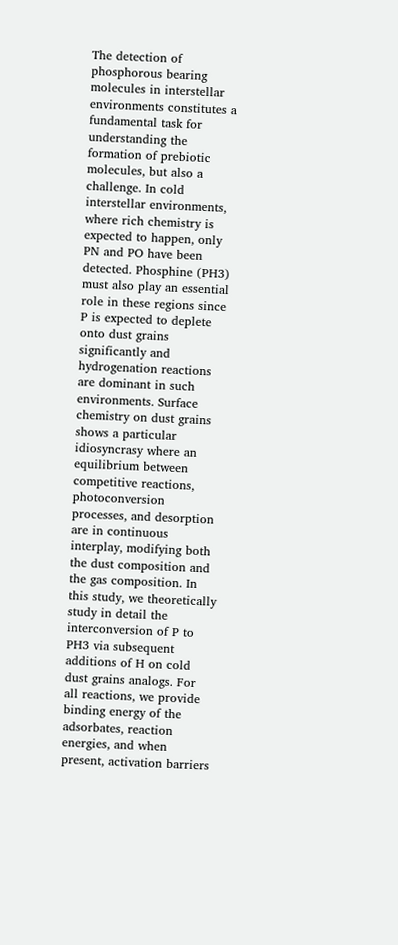The detection of phosphorous bearing molecules in interstellar environments constitutes a fundamental task for understanding the formation of prebiotic molecules, but also a challenge. In cold interstellar environments, where rich chemistry is expected to happen, only PN and PO have been detected. Phosphine (PH3) must also play an essential role in these regions since P is expected to deplete onto dust grains significantly and hydrogenation reactions are dominant in such environments. Surface chemistry on dust grains shows a particular idiosyncrasy where an equilibrium between competitive reactions, photoconversion processes, and desorption are in continuous interplay, modifying both the dust composition and the gas composition. In this study, we theoretically study in detail the interconversion of P to PH3 via subsequent additions of H on cold dust grains analogs. For all reactions, we provide binding energy of the adsorbates, reaction energies, and when present, activation barriers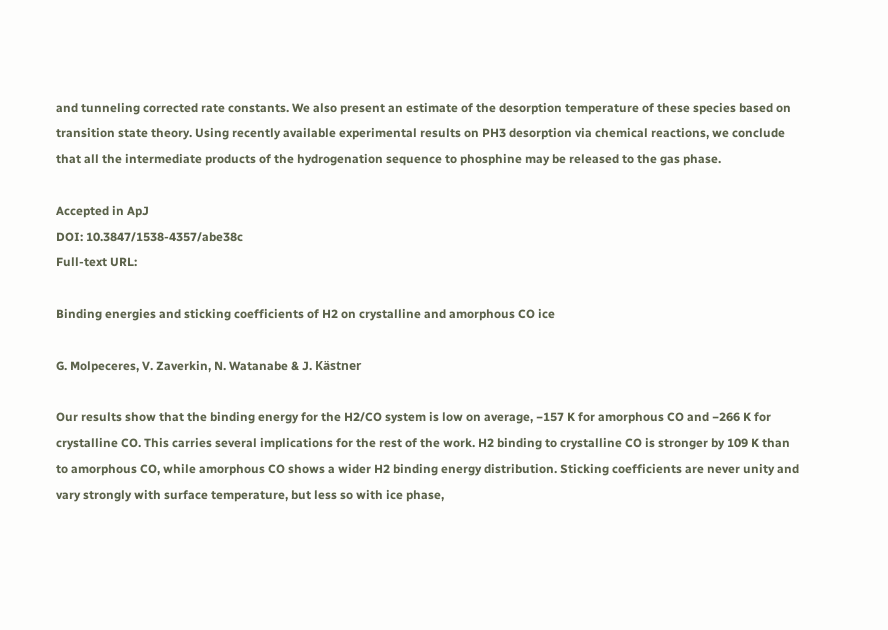and tunneling corrected rate constants. We also present an estimate of the desorption temperature of these species based on transition state theory. Using recently available experimental results on PH3 desorption via chemical reactions, we conclude that all the intermediate products of the hydrogenation sequence to phosphine may be released to the gas phase.

Accepted in ApJ
DOI: 10.3847/1538-4357/abe38c
Full-text URL:

Binding energies and sticking coefficients of H2 on crystalline and amorphous CO ice

G. Molpeceres, V. Zaverkin, N. Watanabe & J. Kästner

Our results show that the binding energy for the H2/CO system is low on average, −157 K for amorphous CO and −266 K for crystalline CO. This carries several implications for the rest of the work. H2 binding to crystalline CO is stronger by 109 K than to amorphous CO, while amorphous CO shows a wider H2 binding energy distribution. Sticking coefficients are never unity and vary strongly with surface temperature, but less so with ice phase,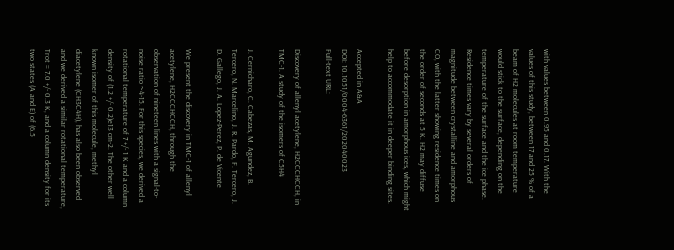with values between 0.95 and 0.17. With the values of this study, between 17 and 25 % of a beam of H2 molecules at room temperature would stick to the surface, depending on the temperature of the surface and the ice phase. Residence times vary by several orders of magnitude between crystalline and amorphous CO, with the latter showing residence times on the order of seconds at 5 K. H2 may diffuse before desorption in amorphous ices, which might help to accommodate it in deeper binding sites.

Accepted in A&A
DOI: 10.1051/0004-6361/202040023
Full-text URL:

Discovery of allenyl acetylene, H2CCCHCCH, in TMC-1. A study of the isomers of C5H4

J. Cernicharo, C. Cabezas, M. Agundez, B. Tercero, N. Marcelino, J. R. Pardo, F. Tercero, J. D. Gallego, J. A. Lopez-Perez, P. de Vicente

We present the discovery in TMC-1 of allenyl acetylene, H2CCCHCCH, through the observation of nineteen lines with a signal-to-noise ratio ~4-15. For this species, we derived a rotational temperature of 7 +/- 1 K and a column density of (1.2 +/- 0.2)e13 cm-2. The other well known isomer of this molecule, methyl diacetylene (CH3C4H), has also been observed and we derived a similar rotational temperature, Trot = 7.0 +/- 0.3 K, and a column density for its two states (A and E) of (6.5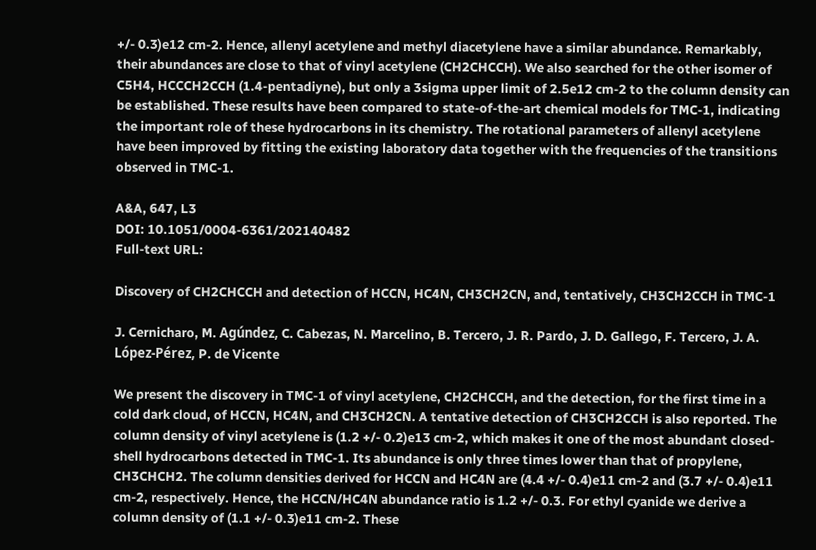+/- 0.3)e12 cm-2. Hence, allenyl acetylene and methyl diacetylene have a similar abundance. Remarkably, their abundances are close to that of vinyl acetylene (CH2CHCCH). We also searched for the other isomer of C5H4, HCCCH2CCH (1.4-pentadiyne), but only a 3sigma upper limit of 2.5e12 cm-2 to the column density can be established. These results have been compared to state-of-the-art chemical models for TMC-1, indicating the important role of these hydrocarbons in its chemistry. The rotational parameters of allenyl acetylene have been improved by fitting the existing laboratory data together with the frequencies of the transitions observed in TMC-1.

A&A, 647, L3
DOI: 10.1051/0004-6361/202140482
Full-text URL:

Discovery of CH2CHCCH and detection of HCCN, HC4N, CH3CH2CN, and, tentatively, CH3CH2CCH in TMC-1

J. Cernicharo, M. Agúndez, C. Cabezas, N. Marcelino, B. Tercero, J. R. Pardo, J. D. Gallego, F. Tercero, J. A. López-Pérez, P. de Vicente

We present the discovery in TMC-1 of vinyl acetylene, CH2CHCCH, and the detection, for the first time in a cold dark cloud, of HCCN, HC4N, and CH3CH2CN. A tentative detection of CH3CH2CCH is also reported. The column density of vinyl acetylene is (1.2 +/- 0.2)e13 cm-2, which makes it one of the most abundant closed-shell hydrocarbons detected in TMC-1. Its abundance is only three times lower than that of propylene, CH3CHCH2. The column densities derived for HCCN and HC4N are (4.4 +/- 0.4)e11 cm-2 and (3.7 +/- 0.4)e11 cm-2, respectively. Hence, the HCCN/HC4N abundance ratio is 1.2 +/- 0.3. For ethyl cyanide we derive a column density of (1.1 +/- 0.3)e11 cm-2. These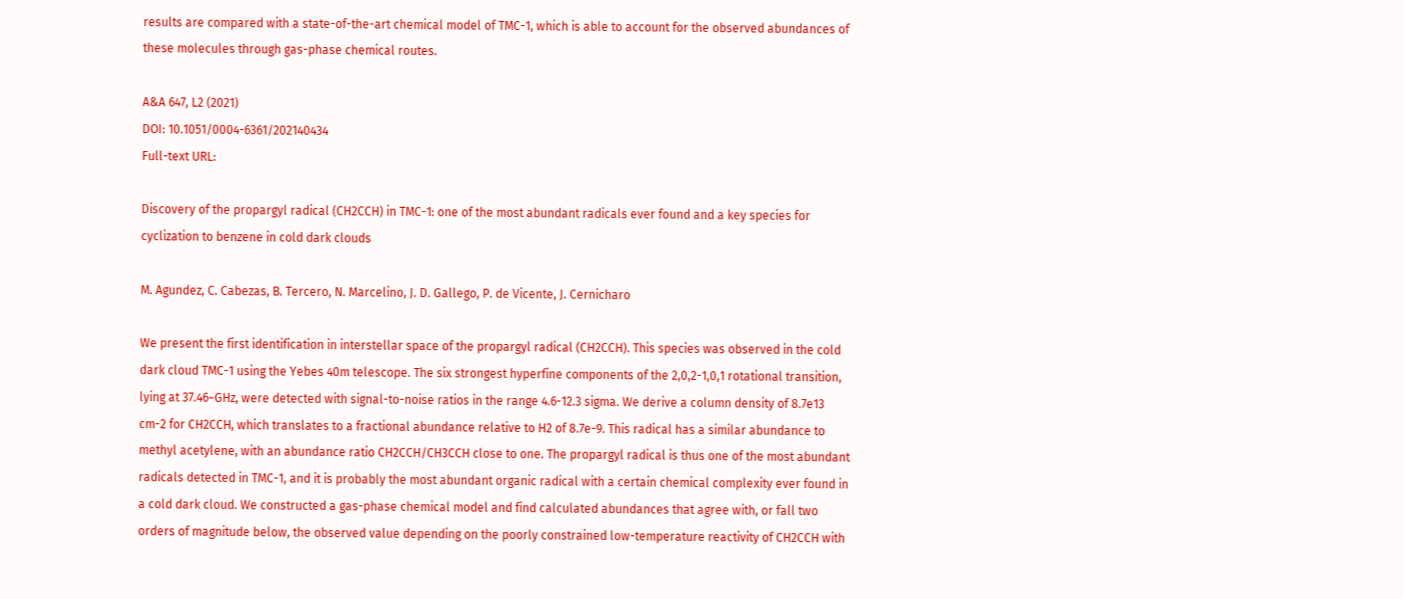results are compared with a state-of-the-art chemical model of TMC-1, which is able to account for the observed abundances of these molecules through gas-phase chemical routes.

A&A 647, L2 (2021)
DOI: 10.1051/0004-6361/202140434
Full-text URL:

Discovery of the propargyl radical (CH2CCH) in TMC-1: one of the most abundant radicals ever found and a key species for cyclization to benzene in cold dark clouds

M. Agundez, C. Cabezas, B. Tercero, N. Marcelino, J. D. Gallego, P. de Vicente, J. Cernicharo

We present the first identification in interstellar space of the propargyl radical (CH2CCH). This species was observed in the cold dark cloud TMC-1 using the Yebes 40m telescope. The six strongest hyperfine components of the 2,0,2-1,0,1 rotational transition, lying at 37.46~GHz, were detected with signal-to-noise ratios in the range 4.6-12.3 sigma. We derive a column density of 8.7e13 cm-2 for CH2CCH, which translates to a fractional abundance relative to H2 of 8.7e-9. This radical has a similar abundance to methyl acetylene, with an abundance ratio CH2CCH/CH3CCH close to one. The propargyl radical is thus one of the most abundant radicals detected in TMC-1, and it is probably the most abundant organic radical with a certain chemical complexity ever found in a cold dark cloud. We constructed a gas-phase chemical model and find calculated abundances that agree with, or fall two orders of magnitude below, the observed value depending on the poorly constrained low-temperature reactivity of CH2CCH with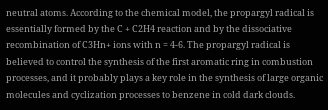neutral atoms. According to the chemical model, the propargyl radical is essentially formed by the C + C2H4 reaction and by the dissociative recombination of C3Hn+ ions with n = 4-6. The propargyl radical is believed to control the synthesis of the first aromatic ring in combustion processes, and it probably plays a key role in the synthesis of large organic molecules and cyclization processes to benzene in cold dark clouds.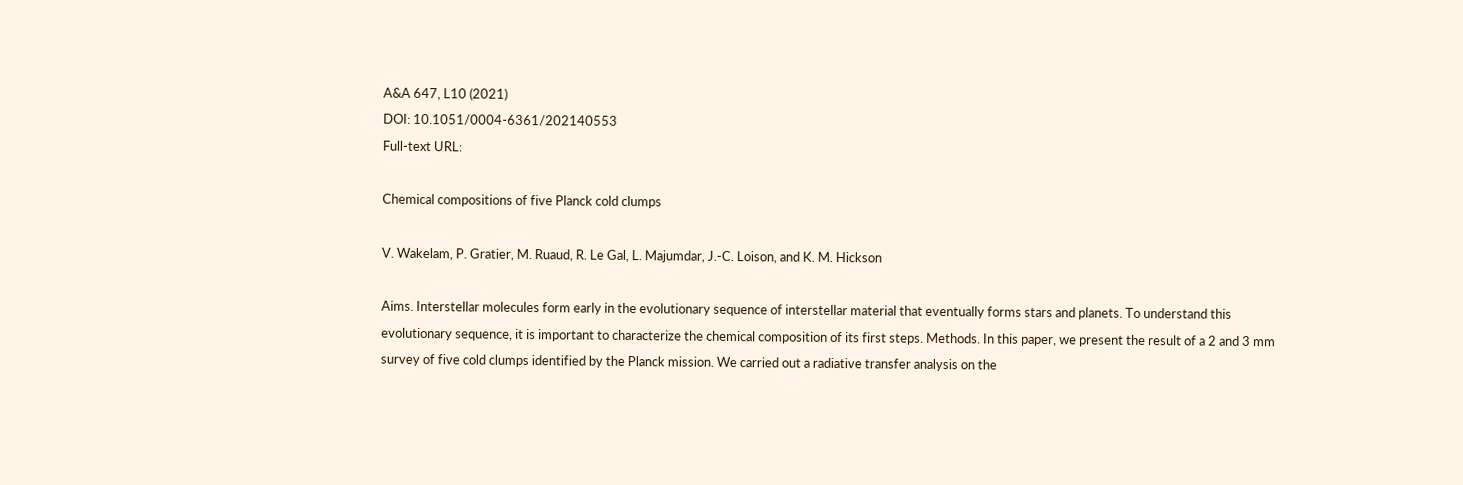A&A 647, L10 (2021)
DOI: 10.1051/0004-6361/202140553
Full-text URL:

Chemical compositions of five Planck cold clumps

V. Wakelam, P. Gratier, M. Ruaud, R. Le Gal, L. Majumdar, J.-C. Loison, and K. M. Hickson

Aims. Interstellar molecules form early in the evolutionary sequence of interstellar material that eventually forms stars and planets. To understand this evolutionary sequence, it is important to characterize the chemical composition of its first steps. Methods. In this paper, we present the result of a 2 and 3 mm survey of five cold clumps identified by the Planck mission. We carried out a radiative transfer analysis on the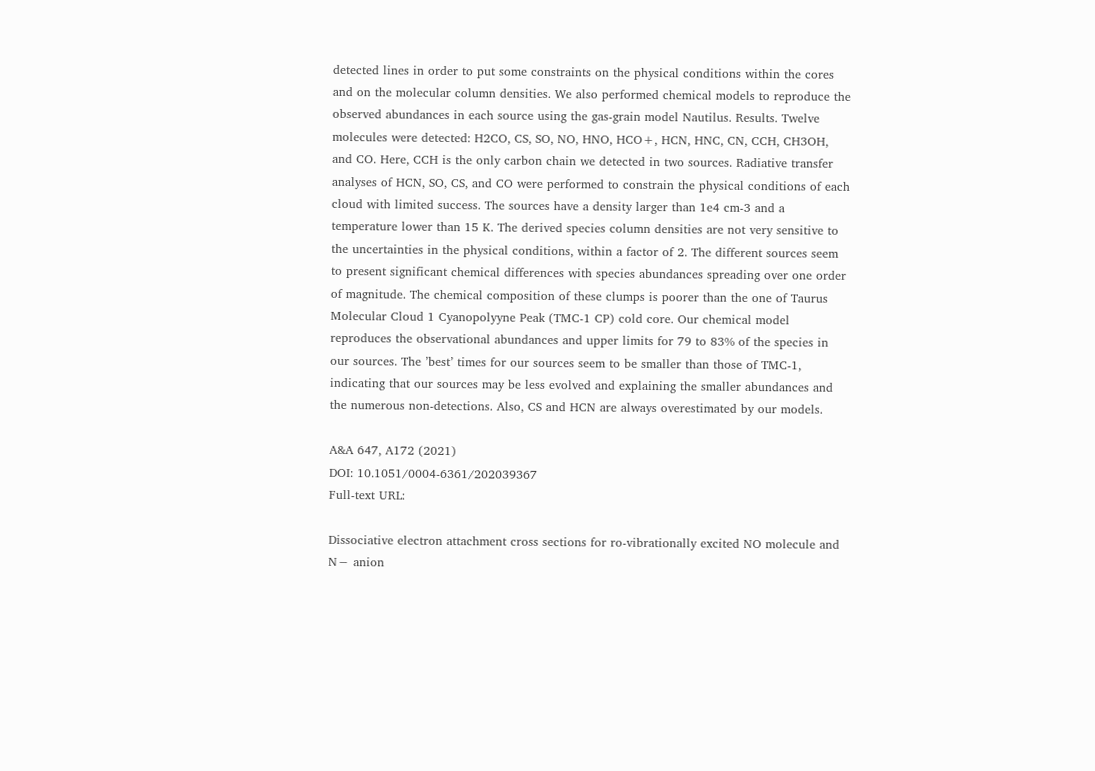detected lines in order to put some constraints on the physical conditions within the cores and on the molecular column densities. We also performed chemical models to reproduce the observed abundances in each source using the gas-grain model Nautilus. Results. Twelve molecules were detected: H2CO, CS, SO, NO, HNO, HCO+, HCN, HNC, CN, CCH, CH3OH, and CO. Here, CCH is the only carbon chain we detected in two sources. Radiative transfer analyses of HCN, SO, CS, and CO were performed to constrain the physical conditions of each cloud with limited success. The sources have a density larger than 1e4 cm-3 and a temperature lower than 15 K. The derived species column densities are not very sensitive to the uncertainties in the physical conditions, within a factor of 2. The different sources seem to present significant chemical differences with species abundances spreading over one order of magnitude. The chemical composition of these clumps is poorer than the one of Taurus Molecular Cloud 1 Cyanopolyyne Peak (TMC-1 CP) cold core. Our chemical model reproduces the observational abundances and upper limits for 79 to 83% of the species in our sources. The ’best’ times for our sources seem to be smaller than those of TMC-1, indicating that our sources may be less evolved and explaining the smaller abundances and the numerous non-detections. Also, CS and HCN are always overestimated by our models.

A&A 647, A172 (2021)
DOI: 10.1051/0004-6361/202039367
Full-text URL:

Dissociative electron attachment cross sections for ro-vibrationally excited NO molecule and N− anion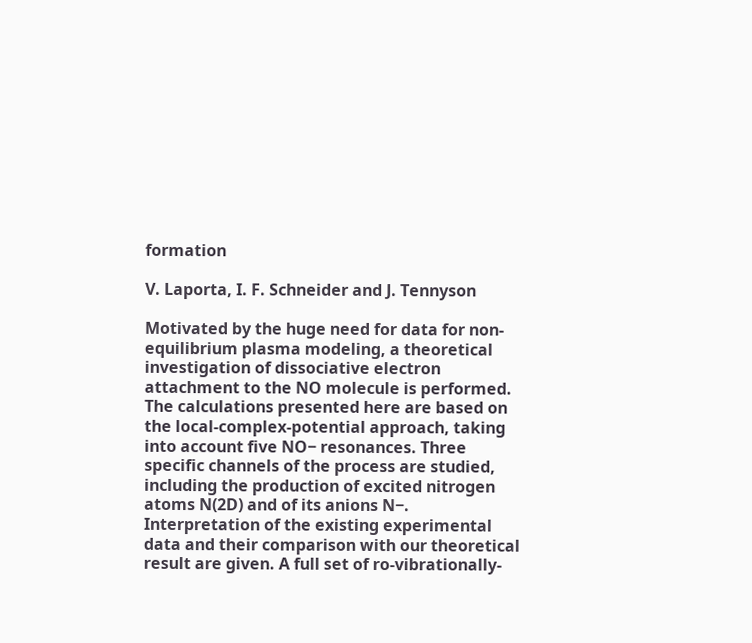formation

V. Laporta, I. F. Schneider and J. Tennyson

Motivated by the huge need for data for non-equilibrium plasma modeling, a theoretical investigation of dissociative electron attachment to the NO molecule is performed. The calculations presented here are based on the local-complex-potential approach, taking into account five NO− resonances. Three specific channels of the process are studied, including the production of excited nitrogen atoms N(2D) and of its anions N−. Interpretation of the existing experimental data and their comparison with our theoretical result are given. A full set of ro-vibrationally-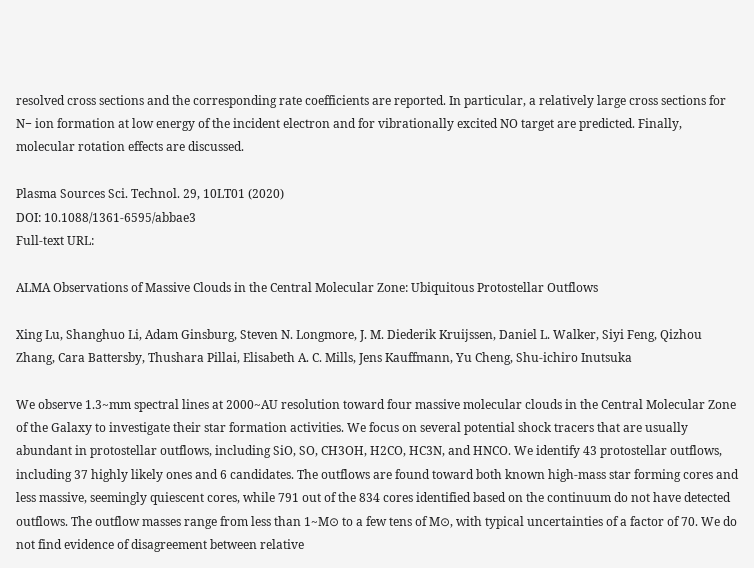resolved cross sections and the corresponding rate coefficients are reported. In particular, a relatively large cross sections for N− ion formation at low energy of the incident electron and for vibrationally excited NO target are predicted. Finally, molecular rotation effects are discussed.

Plasma Sources Sci. Technol. 29, 10LT01 (2020)
DOI: 10.1088/1361-6595/abbae3
Full-text URL:

ALMA Observations of Massive Clouds in the Central Molecular Zone: Ubiquitous Protostellar Outflows

Xing Lu, Shanghuo Li, Adam Ginsburg, Steven N. Longmore, J. M. Diederik Kruijssen, Daniel L. Walker, Siyi Feng, Qizhou Zhang, Cara Battersby, Thushara Pillai, Elisabeth A. C. Mills, Jens Kauffmann, Yu Cheng, Shu-ichiro Inutsuka

We observe 1.3~mm spectral lines at 2000~AU resolution toward four massive molecular clouds in the Central Molecular Zone of the Galaxy to investigate their star formation activities. We focus on several potential shock tracers that are usually abundant in protostellar outflows, including SiO, SO, CH3OH, H2CO, HC3N, and HNCO. We identify 43 protostellar outflows, including 37 highly likely ones and 6 candidates. The outflows are found toward both known high-mass star forming cores and less massive, seemingly quiescent cores, while 791 out of the 834 cores identified based on the continuum do not have detected outflows. The outflow masses range from less than 1~M⊙ to a few tens of M⊙, with typical uncertainties of a factor of 70. We do not find evidence of disagreement between relative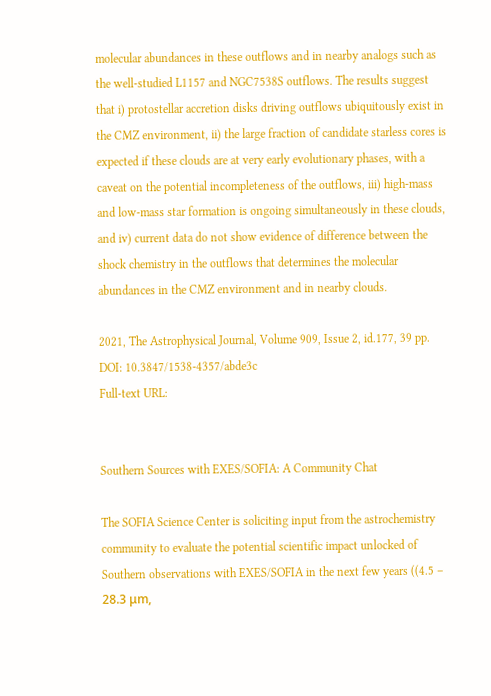molecular abundances in these outflows and in nearby analogs such as the well-studied L1157 and NGC7538S outflows. The results suggest that i) protostellar accretion disks driving outflows ubiquitously exist in the CMZ environment, ii) the large fraction of candidate starless cores is expected if these clouds are at very early evolutionary phases, with a caveat on the potential incompleteness of the outflows, iii) high-mass and low-mass star formation is ongoing simultaneously in these clouds, and iv) current data do not show evidence of difference between the shock chemistry in the outflows that determines the molecular abundances in the CMZ environment and in nearby clouds.

2021, The Astrophysical Journal, Volume 909, Issue 2, id.177, 39 pp.
DOI: 10.3847/1538-4357/abde3c
Full-text URL:


Southern Sources with EXES/SOFIA: A Community Chat

The SOFIA Science Center is soliciting input from the astrochemistry community to evaluate the potential scientific impact unlocked of Southern observations with EXES/SOFIA in the next few years ((4.5 – 28.3 μm,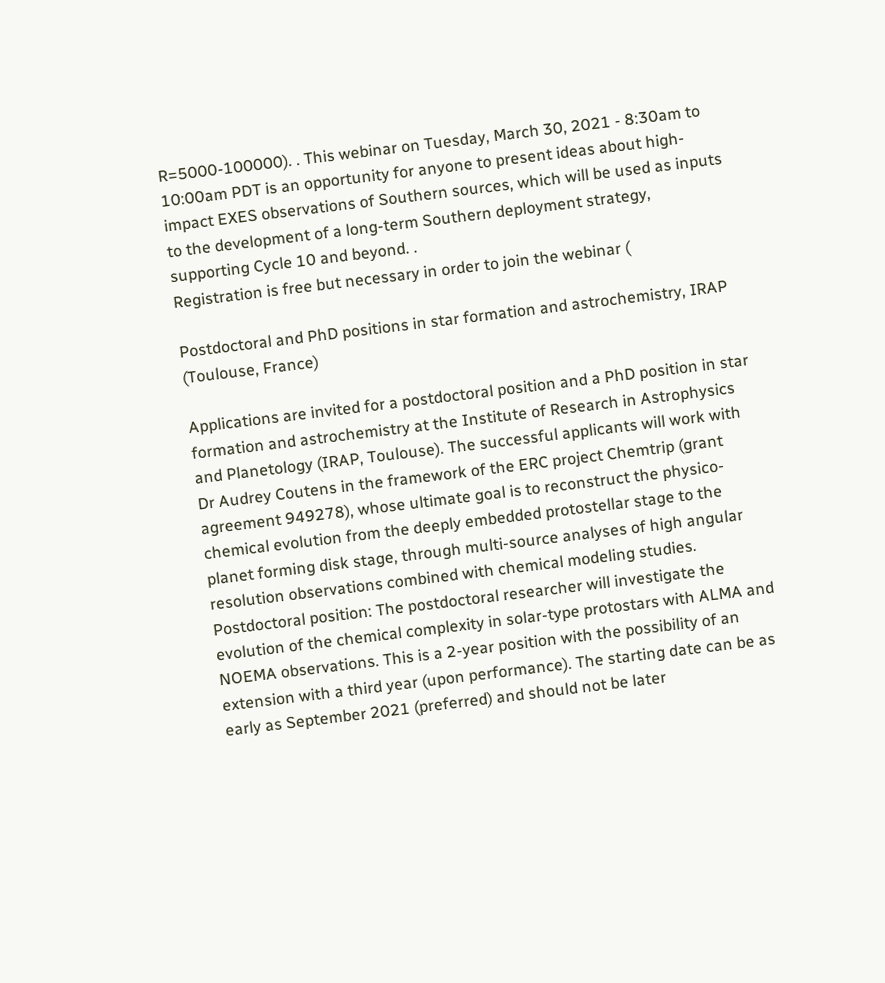R=5000-100000). . This webinar on Tuesday, March 30, 2021 - 8:30am to 10:00am PDT is an opportunity for anyone to present ideas about high-impact EXES observations of Southern sources, which will be used as inputs to the development of a long-term Southern deployment strategy, supporting Cycle 10 and beyond. .
Registration is free but necessary in order to join the webinar (

Postdoctoral and PhD positions in star formation and astrochemistry, IRAP (Toulouse, France)

Applications are invited for a postdoctoral position and a PhD position in star formation and astrochemistry at the Institute of Research in Astrophysics and Planetology (IRAP, Toulouse). The successful applicants will work with Dr Audrey Coutens in the framework of the ERC project Chemtrip (grant agreement 949278), whose ultimate goal is to reconstruct the physico-chemical evolution from the deeply embedded protostellar stage to the planet forming disk stage, through multi-source analyses of high angular resolution observations combined with chemical modeling studies.
Postdoctoral position: The postdoctoral researcher will investigate the evolution of the chemical complexity in solar-type protostars with ALMA and NOEMA observations. This is a 2-year position with the possibility of an extension with a third year (upon performance). The starting date can be as early as September 2021 (preferred) and should not be later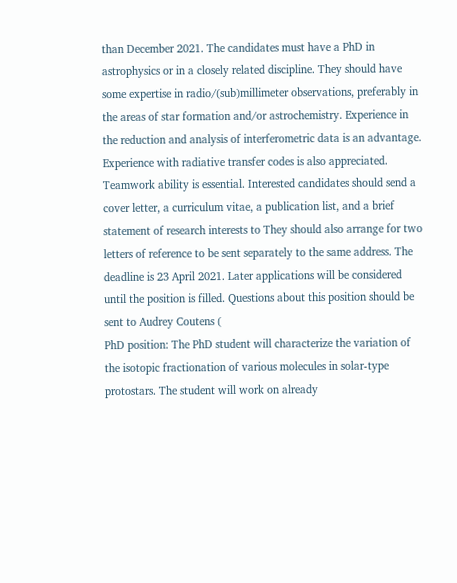than December 2021. The candidates must have a PhD in astrophysics or in a closely related discipline. They should have some expertise in radio/(sub)millimeter observations, preferably in the areas of star formation and/or astrochemistry. Experience in the reduction and analysis of interferometric data is an advantage. Experience with radiative transfer codes is also appreciated. Teamwork ability is essential. Interested candidates should send a cover letter, a curriculum vitae, a publication list, and a brief statement of research interests to They should also arrange for two letters of reference to be sent separately to the same address. The deadline is 23 April 2021. Later applications will be considered until the position is filled. Questions about this position should be sent to Audrey Coutens (
PhD position: The PhD student will characterize the variation of the isotopic fractionation of various molecules in solar-type protostars. The student will work on already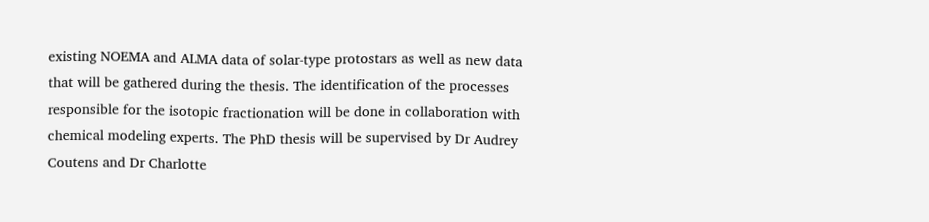existing NOEMA and ALMA data of solar-type protostars as well as new data that will be gathered during the thesis. The identification of the processes responsible for the isotopic fractionation will be done in collaboration with chemical modeling experts. The PhD thesis will be supervised by Dr Audrey Coutens and Dr Charlotte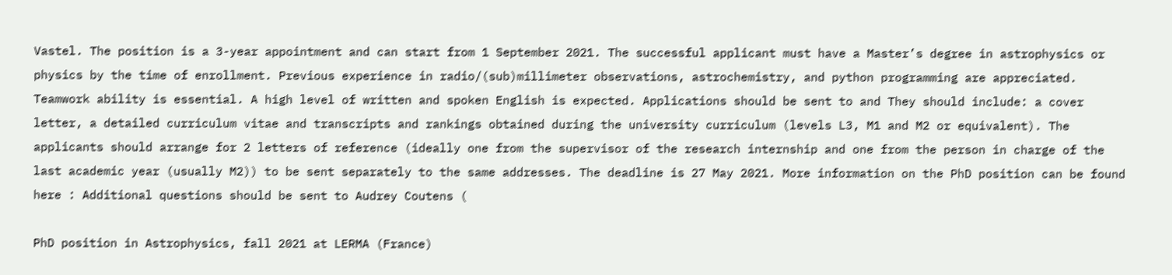Vastel. The position is a 3-year appointment and can start from 1 September 2021. The successful applicant must have a Master’s degree in astrophysics or physics by the time of enrollment. Previous experience in radio/(sub)millimeter observations, astrochemistry, and python programming are appreciated. Teamwork ability is essential. A high level of written and spoken English is expected. Applications should be sent to and They should include: a cover letter, a detailed curriculum vitae and transcripts and rankings obtained during the university curriculum (levels L3, M1 and M2 or equivalent). The applicants should arrange for 2 letters of reference (ideally one from the supervisor of the research internship and one from the person in charge of the last academic year (usually M2)) to be sent separately to the same addresses. The deadline is 27 May 2021. More information on the PhD position can be found here : Additional questions should be sent to Audrey Coutens (

PhD position in Astrophysics, fall 2021 at LERMA (France)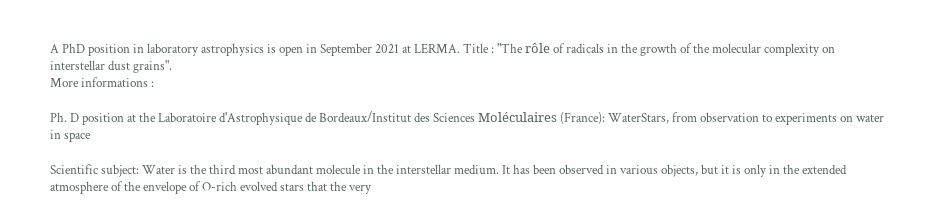A PhD position in laboratory astrophysics is open in September 2021 at LERMA. Title : "The rôle of radicals in the growth of the molecular complexity on interstellar dust grains".
More informations :

Ph. D position at the Laboratoire d'Astrophysique de Bordeaux/Institut des Sciences Moléculaires (France): WaterStars, from observation to experiments on water in space

Scientific subject: Water is the third most abundant molecule in the interstellar medium. It has been observed in various objects, but it is only in the extended atmosphere of the envelope of O-rich evolved stars that the very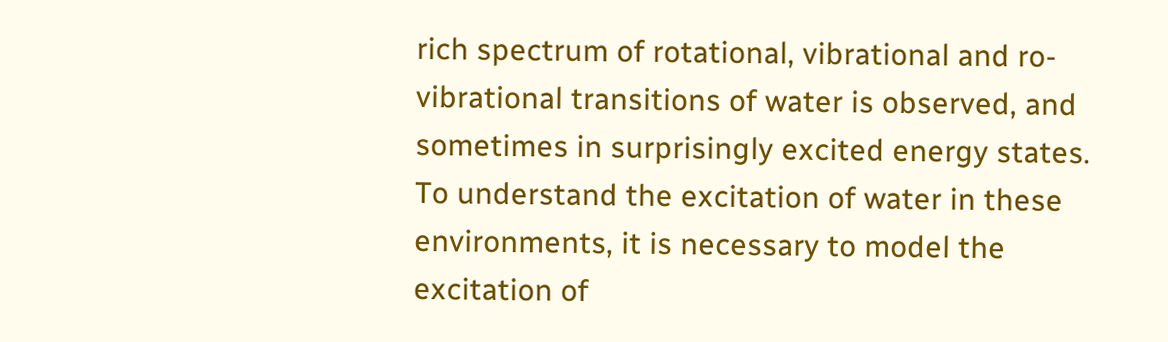rich spectrum of rotational, vibrational and ro-vibrational transitions of water is observed, and sometimes in surprisingly excited energy states. To understand the excitation of water in these environments, it is necessary to model the excitation of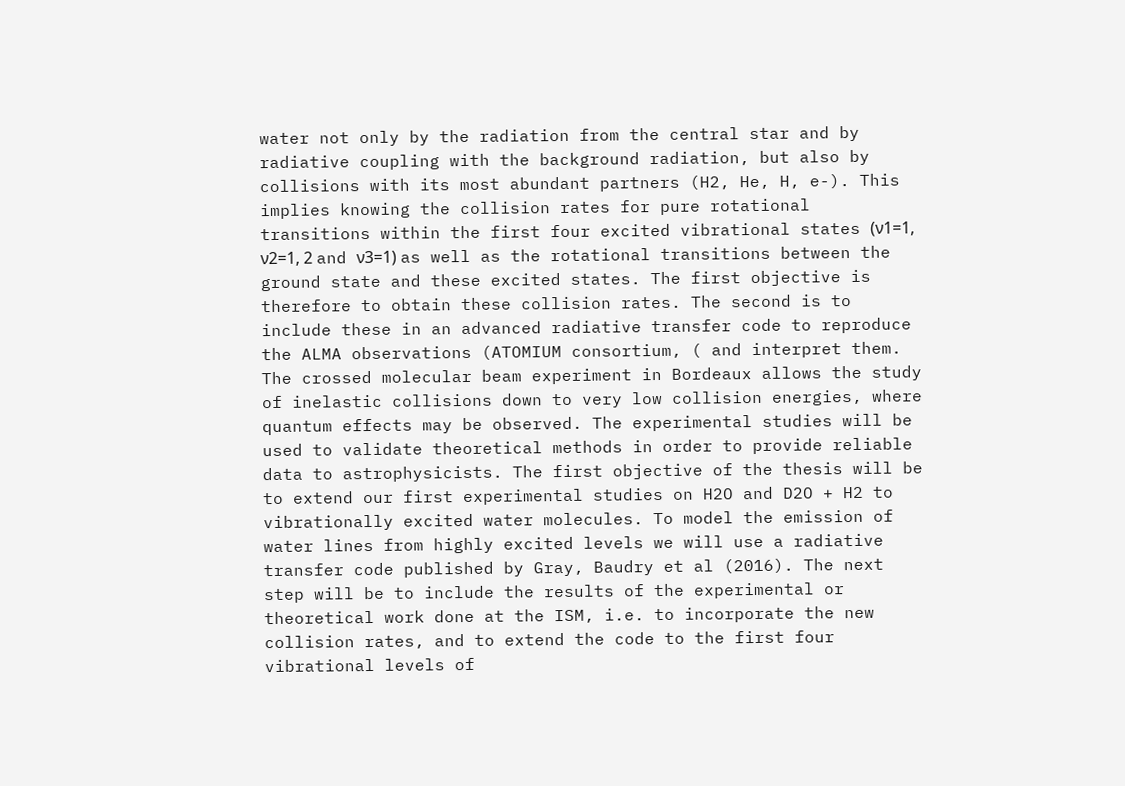water not only by the radiation from the central star and by radiative coupling with the background radiation, but also by collisions with its most abundant partners (H2, He, H, e-). This implies knowing the collision rates for pure rotational transitions within the first four excited vibrational states (ν1=1, ν2=1, 2 and ν3=1) as well as the rotational transitions between the ground state and these excited states. The first objective is therefore to obtain these collision rates. The second is to include these in an advanced radiative transfer code to reproduce the ALMA observations (ATOMIUM consortium, ( and interpret them. The crossed molecular beam experiment in Bordeaux allows the study of inelastic collisions down to very low collision energies, where quantum effects may be observed. The experimental studies will be used to validate theoretical methods in order to provide reliable data to astrophysicists. The first objective of the thesis will be to extend our first experimental studies on H2O and D2O + H2 to vibrationally excited water molecules. To model the emission of water lines from highly excited levels we will use a radiative transfer code published by Gray, Baudry et al (2016). The next step will be to include the results of the experimental or theoretical work done at the ISM, i.e. to incorporate the new collision rates, and to extend the code to the first four vibrational levels of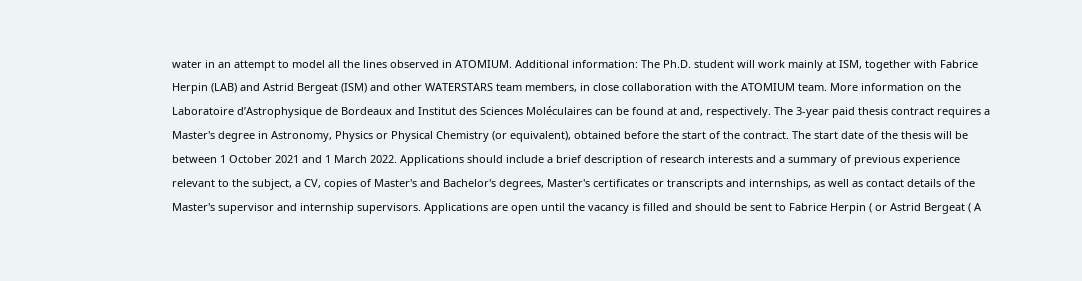water in an attempt to model all the lines observed in ATOMIUM. Additional information: The Ph.D. student will work mainly at ISM, together with Fabrice Herpin (LAB) and Astrid Bergeat (ISM) and other WATERSTARS team members, in close collaboration with the ATOMIUM team. More information on the Laboratoire d’Astrophysique de Bordeaux and Institut des Sciences Moléculaires can be found at and, respectively. The 3-year paid thesis contract requires a Master's degree in Astronomy, Physics or Physical Chemistry (or equivalent), obtained before the start of the contract. The start date of the thesis will be between 1 October 2021 and 1 March 2022. Applications should include a brief description of research interests and a summary of previous experience relevant to the subject, a CV, copies of Master's and Bachelor's degrees, Master's certificates or transcripts and internships, as well as contact details of the Master's supervisor and internship supervisors. Applications are open until the vacancy is filled and should be sent to Fabrice Herpin ( or Astrid Bergeat ( A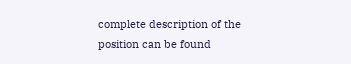complete description of the position can be found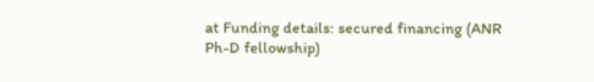at Funding details: secured financing (ANR Ph-D fellowship)